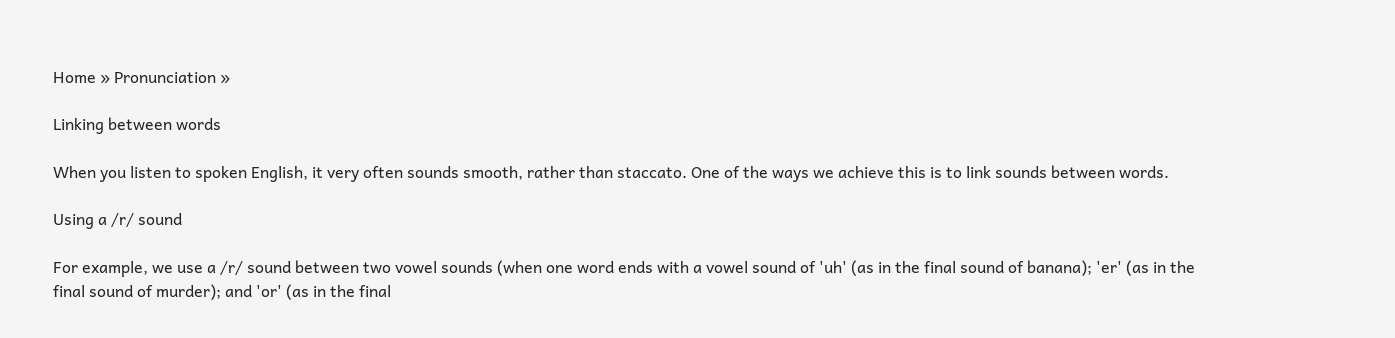Home » Pronunciation »

Linking between words

When you listen to spoken English, it very often sounds smooth, rather than staccato. One of the ways we achieve this is to link sounds between words.

Using a /r/ sound

For example, we use a /r/ sound between two vowel sounds (when one word ends with a vowel sound of 'uh' (as in the final sound of banana); 'er' (as in the final sound of murder); and 'or' (as in the final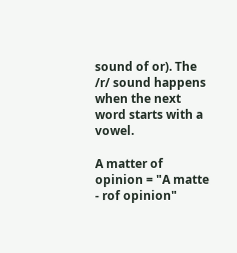sound of or). The /r/ sound happens when the next word starts with a vowel.

A matter of opinion = "A matte - rof opinion"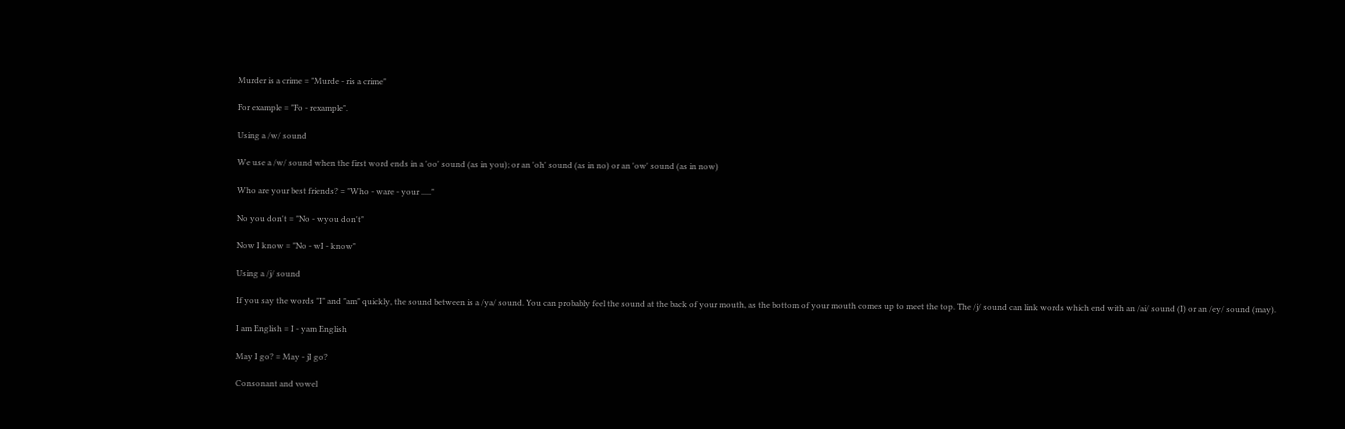Murder is a crime = "Murde - ris a crime"

For example = "Fo - rexample".

Using a /w/ sound

We use a /w/ sound when the first word ends in a 'oo' sound (as in you); or an 'oh' sound (as in no) or an 'ow' sound (as in now)

Who are your best friends? = "Who - ware - your ....."

No you don't = "No - wyou don't"

Now I know = "No - wI - know"

Using a /j/ sound

If you say the words "I" and "am" quickly, the sound between is a /ya/ sound. You can probably feel the sound at the back of your mouth, as the bottom of your mouth comes up to meet the top. The /j/ sound can link words which end with an /ai/ sound (I) or an /ey/ sound (may).

I am English = I - yam English

May I go? = May - jI go?

Consonant and vowel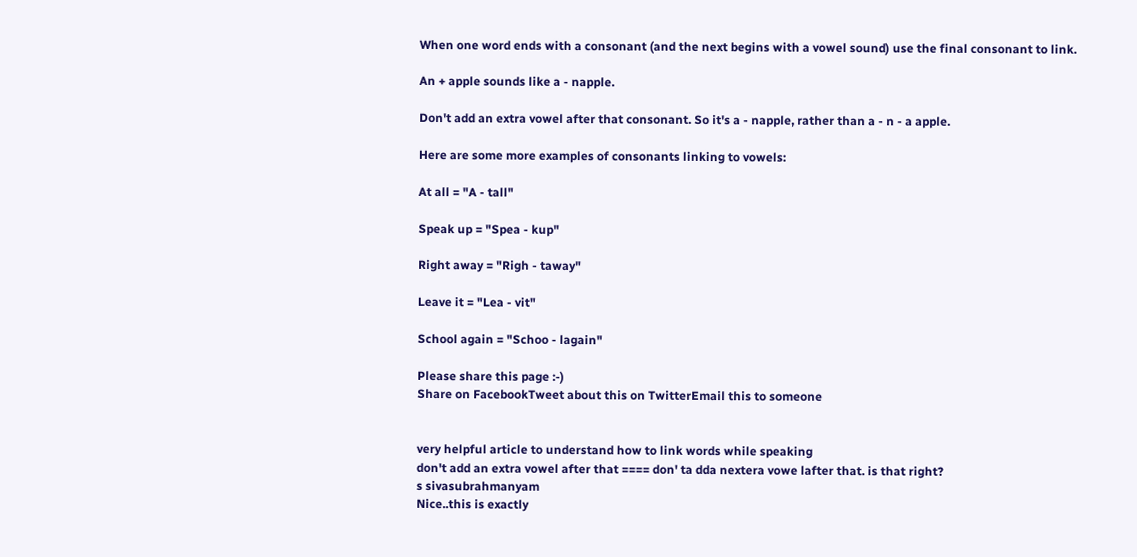When one word ends with a consonant (and the next begins with a vowel sound) use the final consonant to link.

An + apple sounds like a - napple.

Don't add an extra vowel after that consonant. So it's a - napple, rather than a - n - a apple.

Here are some more examples of consonants linking to vowels:

At all = "A - tall"

Speak up = "Spea - kup"

Right away = "Righ - taway"

Leave it = "Lea - vit"

School again = "Schoo - lagain"

Please share this page :-)
Share on FacebookTweet about this on TwitterEmail this to someone


very helpful article to understand how to link words while speaking
don't add an extra vowel after that ==== don' ta dda nextera vowe lafter that. is that right?
s sivasubrahmanyam
Nice..this is exactly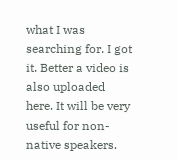what I was searching for. I got it. Better a video is also uploaded here. It will be very useful for non-native speakers.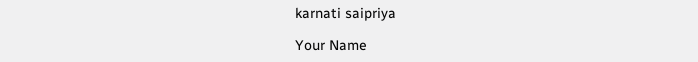karnati saipriya

Your Name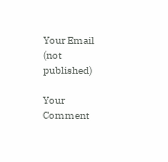Your Email (not published)

Your Comment